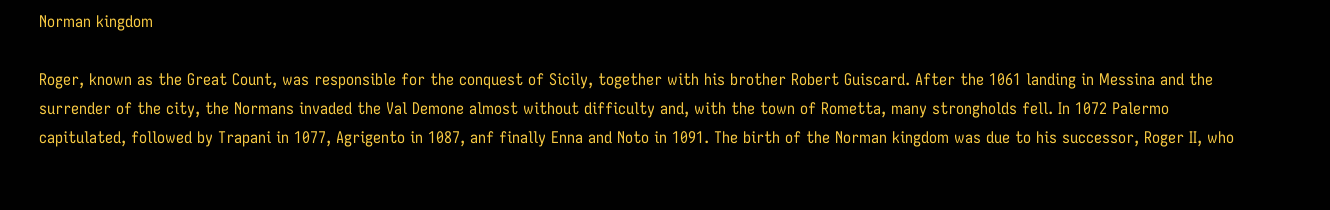Norman kingdom

Roger, known as the Great Count, was responsible for the conquest of Sicily, together with his brother Robert Guiscard. After the 1061 landing in Messina and the surrender of the city, the Normans invaded the Val Demone almost without difficulty and, with the town of Rometta, many strongholds fell. In 1072 Palermo capitulated, followed by Trapani in 1077, Agrigento in 1087, anf finally Enna and Noto in 1091. The birth of the Norman kingdom was due to his successor, Roger II, who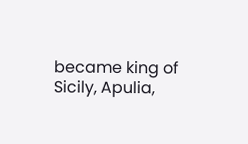became king of Sicily, Apulia,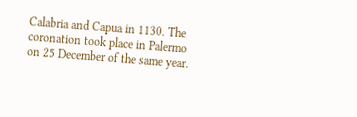Calabria and Capua in 1130. The coronation took place in Palermo on 25 December of the same year.